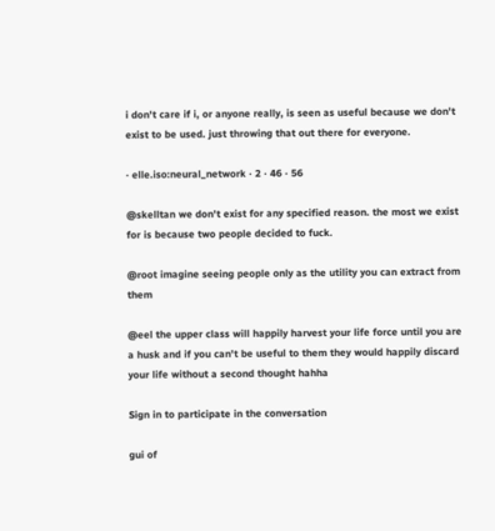i don't care if i, or anyone really, is seen as useful because we don't exist to be used. just throwing that out there for everyone.

· elle.iso:neural_network · 2 · 46 · 56

@skelltan we don't exist for any specified reason. the most we exist for is because two people decided to fuck.

@root imagine seeing people only as the utility you can extract from them

@eel the upper class will happily harvest your life force until you are a husk and if you can't be useful to them they would happily discard your life without a second thought hahha

Sign in to participate in the conversation

gui of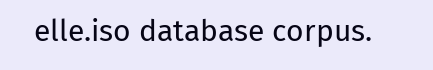elle.iso database corpus.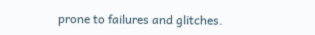prone to failures and glitches.